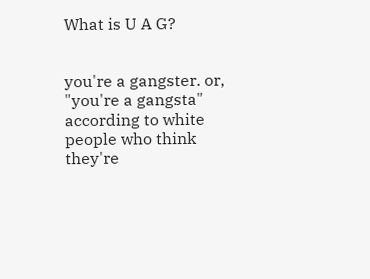What is U A G?


you're a gangster. or, "you're a gangsta" according to white people who think they're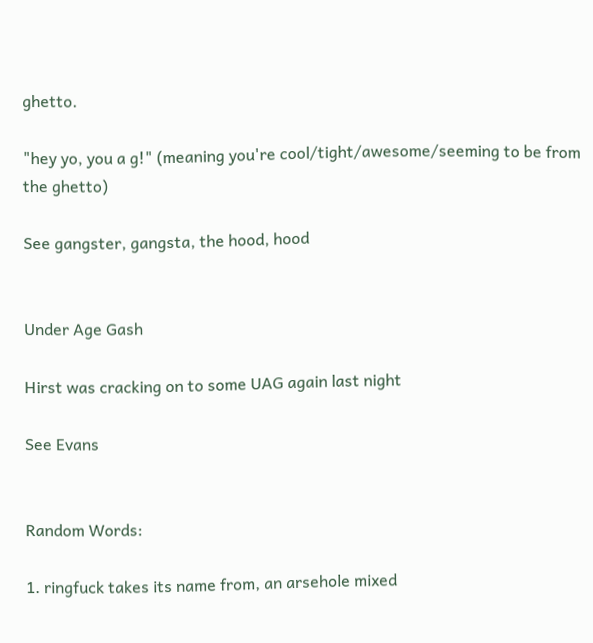ghetto.

"hey yo, you a g!" (meaning you're cool/tight/awesome/seeming to be from the ghetto)

See gangster, gangsta, the hood, hood


Under Age Gash

Hirst was cracking on to some UAG again last night

See Evans


Random Words:

1. ringfuck takes its name from, an arsehole mixed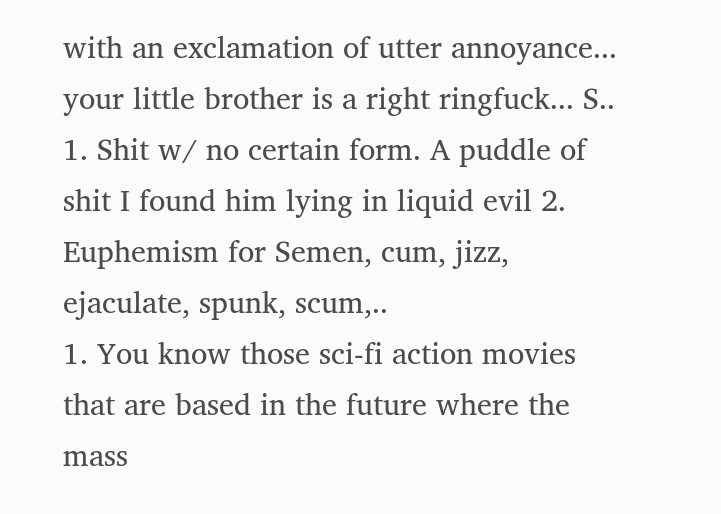with an exclamation of utter annoyance... your little brother is a right ringfuck... S..
1. Shit w/ no certain form. A puddle of shit I found him lying in liquid evil 2. Euphemism for Semen, cum, jizz, ejaculate, spunk, scum,..
1. You know those sci-fi action movies that are based in the future where the mass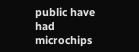public have had microchips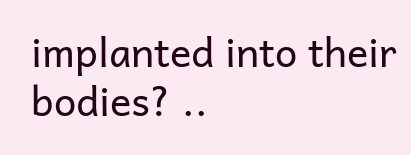implanted into their bodies? ..